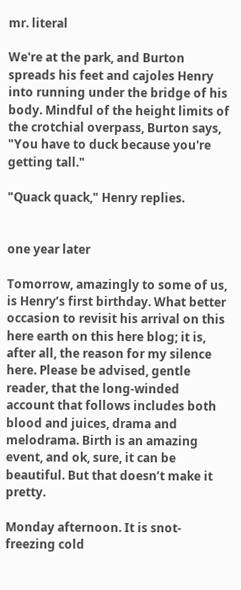mr. literal

We're at the park, and Burton spreads his feet and cajoles Henry into running under the bridge of his body. Mindful of the height limits of the crotchial overpass, Burton says, "You have to duck because you're getting tall."

"Quack quack," Henry replies.


one year later

Tomorrow, amazingly to some of us, is Henry’s first birthday. What better occasion to revisit his arrival on this here earth on this here blog; it is, after all, the reason for my silence here. Please be advised, gentle reader, that the long-winded account that follows includes both blood and juices, drama and melodrama. Birth is an amazing event, and ok, sure, it can be beautiful. But that doesn’t make it pretty.

Monday afternoon. It is snot-freezing cold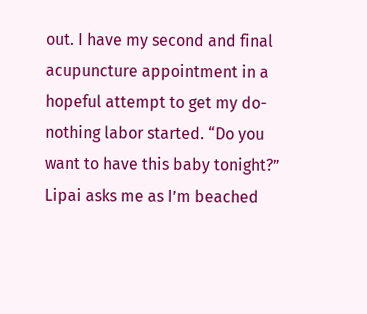out. I have my second and final acupuncture appointment in a hopeful attempt to get my do-nothing labor started. “Do you want to have this baby tonight?” Lipai asks me as I’m beached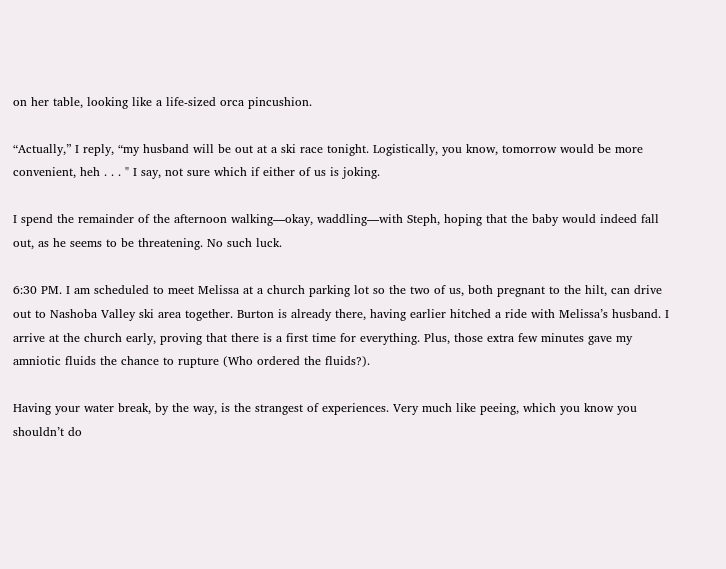on her table, looking like a life-sized orca pincushion.

“Actually,” I reply, “my husband will be out at a ski race tonight. Logistically, you know, tomorrow would be more convenient, heh . . . " I say, not sure which if either of us is joking.

I spend the remainder of the afternoon walking—okay, waddling—with Steph, hoping that the baby would indeed fall out, as he seems to be threatening. No such luck.

6:30 PM. I am scheduled to meet Melissa at a church parking lot so the two of us, both pregnant to the hilt, can drive out to Nashoba Valley ski area together. Burton is already there, having earlier hitched a ride with Melissa’s husband. I arrive at the church early, proving that there is a first time for everything. Plus, those extra few minutes gave my amniotic fluids the chance to rupture (Who ordered the fluids?).

Having your water break, by the way, is the strangest of experiences. Very much like peeing, which you know you shouldn’t do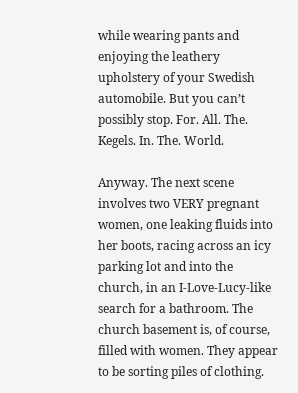while wearing pants and enjoying the leathery upholstery of your Swedish automobile. But you can’t possibly stop. For. All. The. Kegels. In. The. World.

Anyway. The next scene involves two VERY pregnant women, one leaking fluids into her boots, racing across an icy parking lot and into the church, in an I-Love-Lucy-like search for a bathroom. The church basement is, of course, filled with women. They appear to be sorting piles of clothing.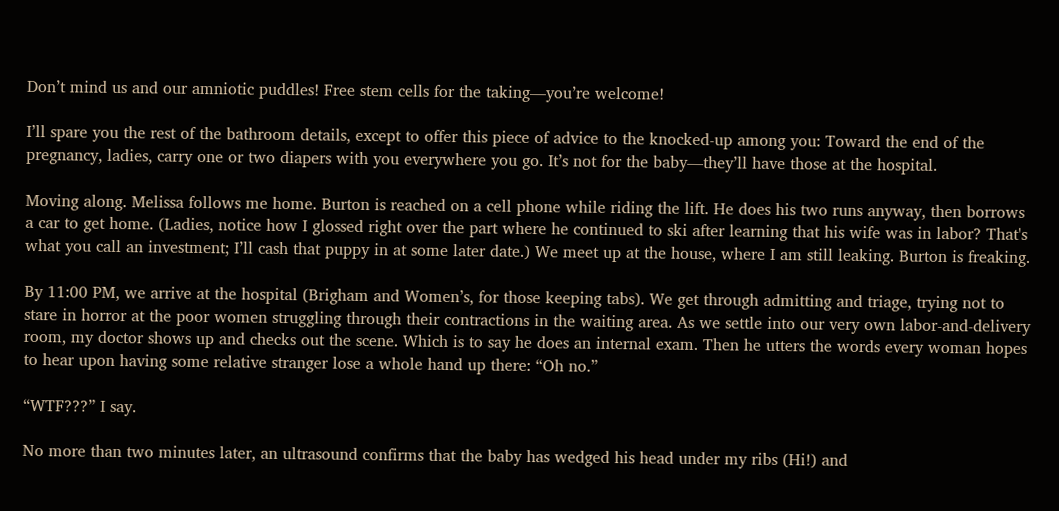Don’t mind us and our amniotic puddles! Free stem cells for the taking—you’re welcome!

I’ll spare you the rest of the bathroom details, except to offer this piece of advice to the knocked-up among you: Toward the end of the pregnancy, ladies, carry one or two diapers with you everywhere you go. It’s not for the baby—they’ll have those at the hospital.

Moving along. Melissa follows me home. Burton is reached on a cell phone while riding the lift. He does his two runs anyway, then borrows a car to get home. (Ladies, notice how I glossed right over the part where he continued to ski after learning that his wife was in labor? That's what you call an investment; I’ll cash that puppy in at some later date.) We meet up at the house, where I am still leaking. Burton is freaking.

By 11:00 PM, we arrive at the hospital (Brigham and Women’s, for those keeping tabs). We get through admitting and triage, trying not to stare in horror at the poor women struggling through their contractions in the waiting area. As we settle into our very own labor-and-delivery room, my doctor shows up and checks out the scene. Which is to say he does an internal exam. Then he utters the words every woman hopes to hear upon having some relative stranger lose a whole hand up there: “Oh no.”

“WTF???” I say.

No more than two minutes later, an ultrasound confirms that the baby has wedged his head under my ribs (Hi!) and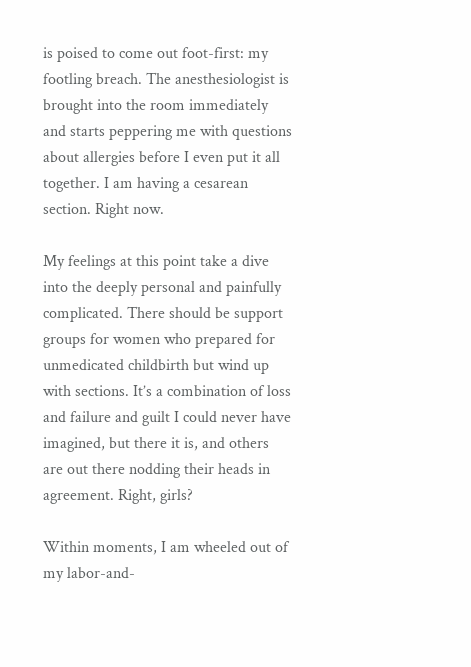is poised to come out foot-first: my footling breach. The anesthesiologist is brought into the room immediately and starts peppering me with questions about allergies before I even put it all together. I am having a cesarean section. Right now.

My feelings at this point take a dive into the deeply personal and painfully complicated. There should be support groups for women who prepared for unmedicated childbirth but wind up with sections. It’s a combination of loss and failure and guilt I could never have imagined, but there it is, and others are out there nodding their heads in agreement. Right, girls?

Within moments, I am wheeled out of my labor-and-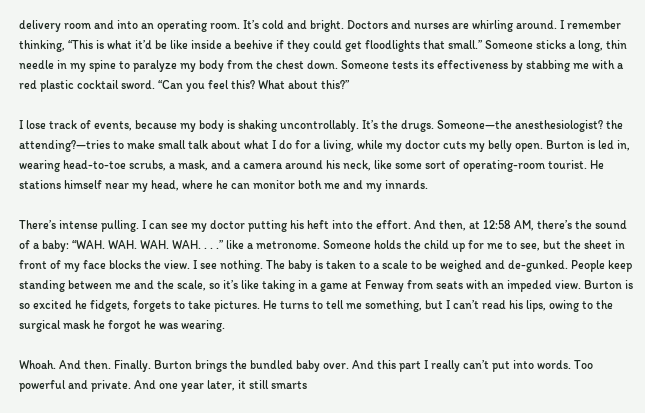delivery room and into an operating room. It’s cold and bright. Doctors and nurses are whirling around. I remember thinking, “This is what it’d be like inside a beehive if they could get floodlights that small.” Someone sticks a long, thin needle in my spine to paralyze my body from the chest down. Someone tests its effectiveness by stabbing me with a red plastic cocktail sword. “Can you feel this? What about this?”

I lose track of events, because my body is shaking uncontrollably. It’s the drugs. Someone—the anesthesiologist? the attending?—tries to make small talk about what I do for a living, while my doctor cuts my belly open. Burton is led in, wearing head-to-toe scrubs, a mask, and a camera around his neck, like some sort of operating-room tourist. He stations himself near my head, where he can monitor both me and my innards.

There’s intense pulling. I can see my doctor putting his heft into the effort. And then, at 12:58 AM, there’s the sound of a baby: “WAH. WAH. WAH. WAH. . . .” like a metronome. Someone holds the child up for me to see, but the sheet in front of my face blocks the view. I see nothing. The baby is taken to a scale to be weighed and de-gunked. People keep standing between me and the scale, so it’s like taking in a game at Fenway from seats with an impeded view. Burton is so excited he fidgets, forgets to take pictures. He turns to tell me something, but I can’t read his lips, owing to the surgical mask he forgot he was wearing.

Whoah. And then. Finally. Burton brings the bundled baby over. And this part I really can’t put into words. Too powerful and private. And one year later, it still smarts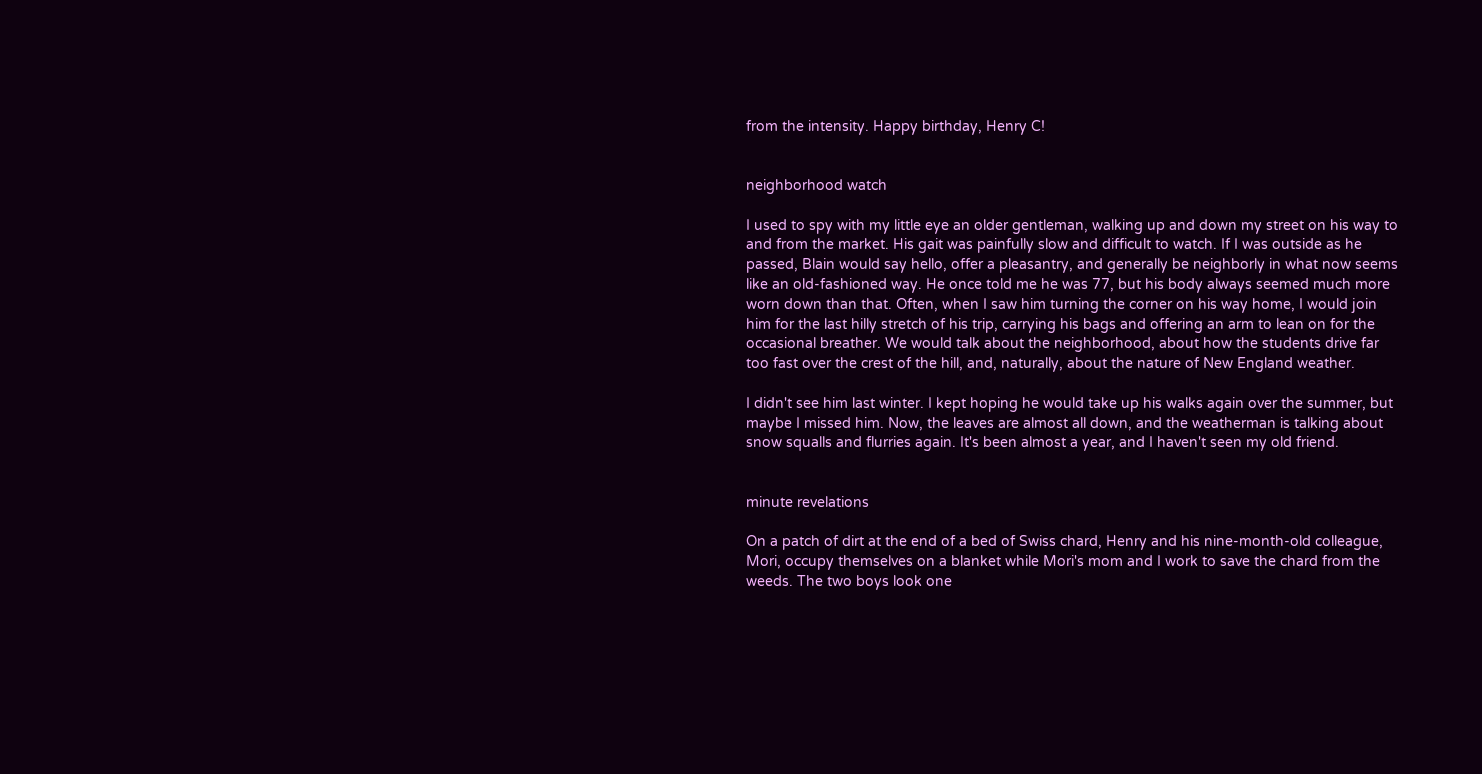from the intensity. Happy birthday, Henry C!


neighborhood watch

I used to spy with my little eye an older gentleman, walking up and down my street on his way to and from the market. His gait was painfully slow and difficult to watch. If I was outside as he passed, Blain would say hello, offer a pleasantry, and generally be neighborly in what now seems like an old-fashioned way. He once told me he was 77, but his body always seemed much more worn down than that. Often, when I saw him turning the corner on his way home, I would join him for the last hilly stretch of his trip, carrying his bags and offering an arm to lean on for the occasional breather. We would talk about the neighborhood, about how the students drive far too fast over the crest of the hill, and, naturally, about the nature of New England weather.

I didn't see him last winter. I kept hoping he would take up his walks again over the summer, but maybe I missed him. Now, the leaves are almost all down, and the weatherman is talking about snow squalls and flurries again. It's been almost a year, and I haven't seen my old friend.


minute revelations

On a patch of dirt at the end of a bed of Swiss chard, Henry and his nine-month-old colleague, Mori, occupy themselves on a blanket while Mori's mom and I work to save the chard from the weeds. The two boys look one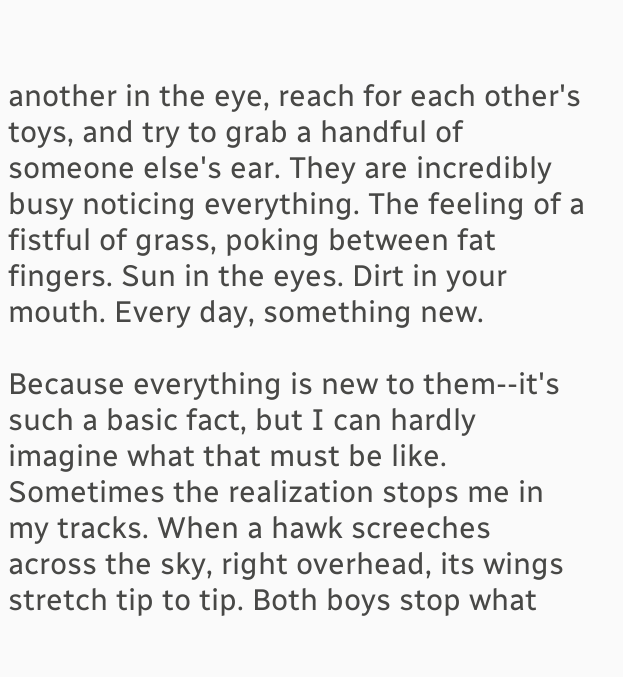another in the eye, reach for each other's toys, and try to grab a handful of someone else's ear. They are incredibly busy noticing everything. The feeling of a fistful of grass, poking between fat fingers. Sun in the eyes. Dirt in your mouth. Every day, something new.

Because everything is new to them--it's such a basic fact, but I can hardly imagine what that must be like. Sometimes the realization stops me in my tracks. When a hawk screeches across the sky, right overhead, its wings stretch tip to tip. Both boys stop what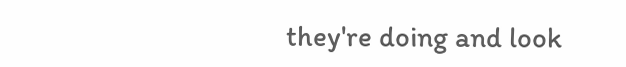they're doing and look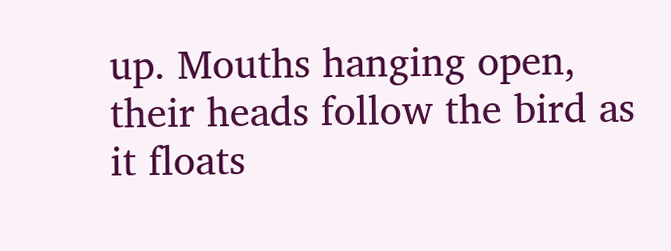up. Mouths hanging open, their heads follow the bird as it floats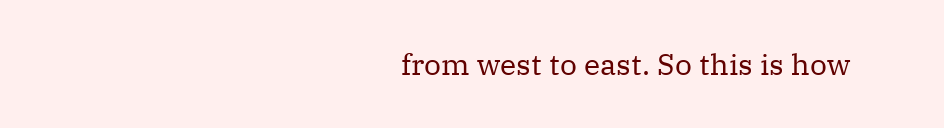from west to east. So this is how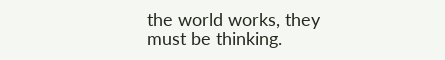the world works, they must be thinking.